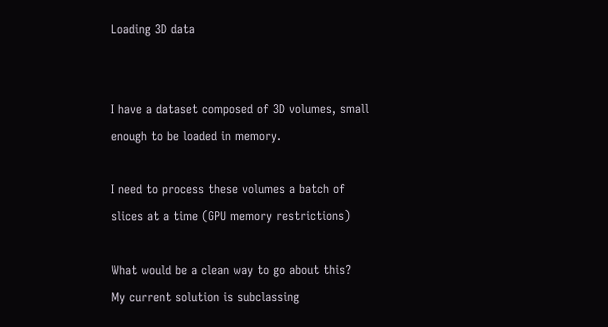Loading 3D data


I have a dataset composed of 3D volumes, small enough to be loaded in memory.

I need to process these volumes a batch of slices at a time (GPU memory restrictions)

What would be a clean way to go about this?
My current solution is subclassing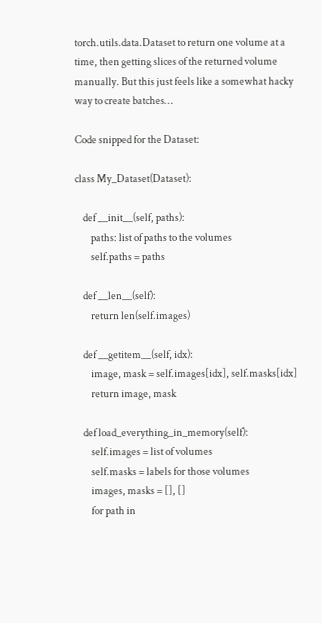torch.utils.data.Dataset to return one volume at a time, then getting slices of the returned volume manually. But this just feels like a somewhat hacky way to create batches…

Code snipped for the Dataset:

class My_Dataset(Dataset):

    def __init__(self, paths):
        paths: list of paths to the volumes
        self.paths = paths

    def __len__(self):
        return len(self.images)

    def __getitem__(self, idx):
        image, mask = self.images[idx], self.masks[idx]
        return image, mask

    def load_everything_in_memory(self):
        self.images = list of volumes
        self.masks = labels for those volumes
        images, masks = [], []
        for path in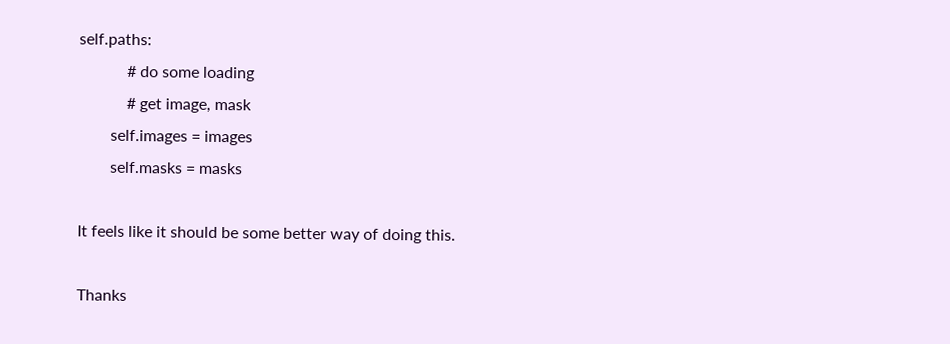self.paths:
            # do some loading
            # get image, mask
        self.images = images
        self.masks = masks

It feels like it should be some better way of doing this.

Thanks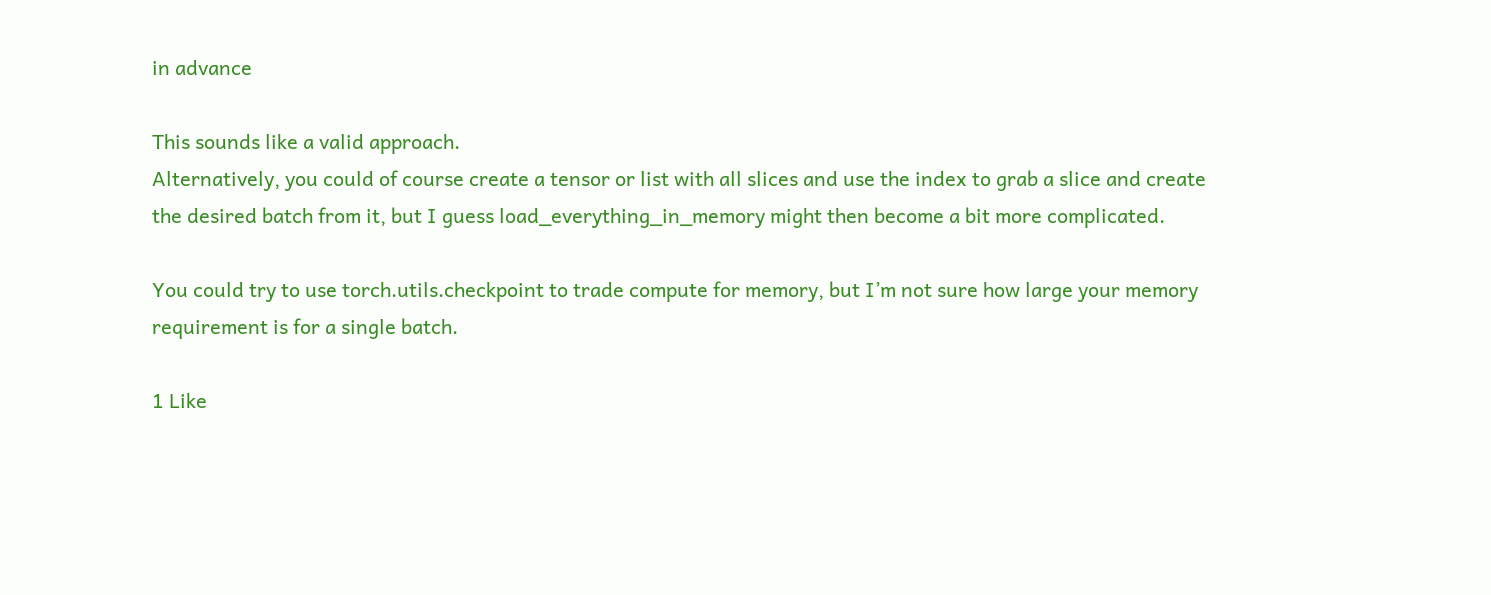in advance

This sounds like a valid approach.
Alternatively, you could of course create a tensor or list with all slices and use the index to grab a slice and create the desired batch from it, but I guess load_everything_in_memory might then become a bit more complicated.

You could try to use torch.utils.checkpoint to trade compute for memory, but I’m not sure how large your memory requirement is for a single batch.

1 Like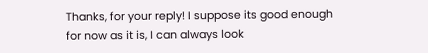Thanks, for your reply! I suppose its good enough for now as it is, I can always look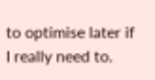to optimise later if I really need to.